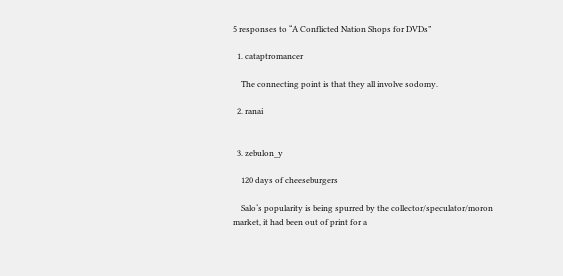5 responses to “A Conflicted Nation Shops for DVDs”

  1. cataptromancer

    The connecting point is that they all involve sodomy.

  2. ranai


  3. zebulon_y

    120 days of cheeseburgers

    Salo‘s popularity is being spurred by the collector/speculator/moron market, it had been out of print for a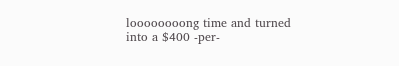loooooooong time and turned into a $400 -per-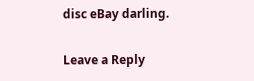disc eBay darling.

Leave a Reply